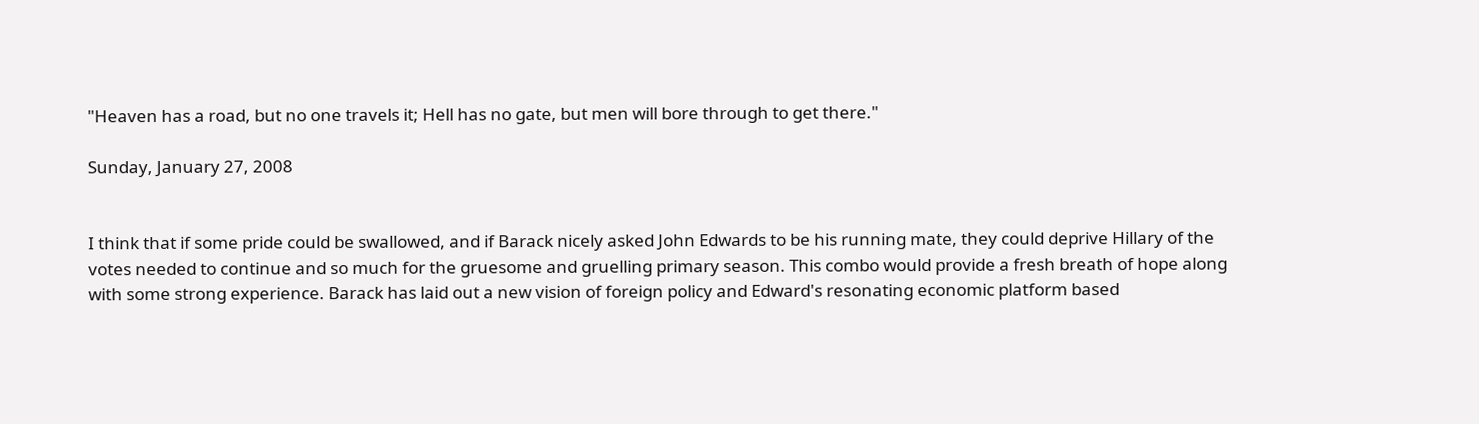"Heaven has a road, but no one travels it; Hell has no gate, but men will bore through to get there."

Sunday, January 27, 2008


I think that if some pride could be swallowed, and if Barack nicely asked John Edwards to be his running mate, they could deprive Hillary of the votes needed to continue and so much for the gruesome and gruelling primary season. This combo would provide a fresh breath of hope along with some strong experience. Barack has laid out a new vision of foreign policy and Edward's resonating economic platform based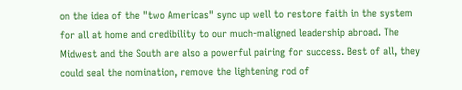on the idea of the "two Americas" sync up well to restore faith in the system for all at home and credibility to our much-maligned leadership abroad. The Midwest and the South are also a powerful pairing for success. Best of all, they could seal the nomination, remove the lightening rod of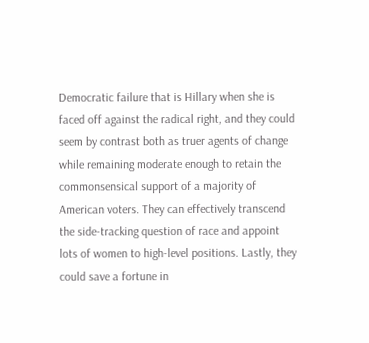Democratic failure that is Hillary when she is faced off against the radical right, and they could seem by contrast both as truer agents of change while remaining moderate enough to retain the commonsensical support of a majority of American voters. They can effectively transcend the side-tracking question of race and appoint lots of women to high-level positions. Lastly, they could save a fortune in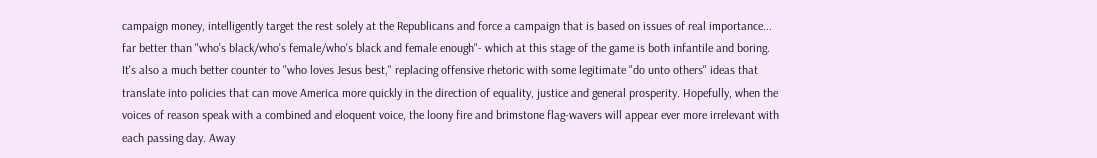campaign money, intelligently target the rest solely at the Republicans and force a campaign that is based on issues of real importance... far better than "who's black/who's female/who's black and female enough"- which at this stage of the game is both infantile and boring. It's also a much better counter to "who loves Jesus best," replacing offensive rhetoric with some legitimate "do unto others" ideas that translate into policies that can move America more quickly in the direction of equality, justice and general prosperity. Hopefully, when the voices of reason speak with a combined and eloquent voice, the loony fire and brimstone flag-wavers will appear ever more irrelevant with each passing day. Away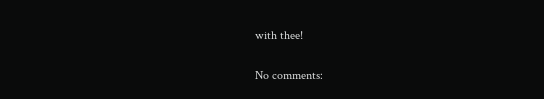with thee!

No comments: